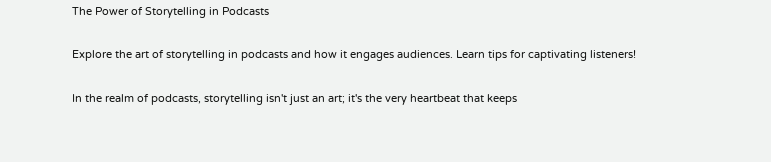The Power of Storytelling in Podcasts

Explore the art of storytelling in podcasts and how it engages audiences. Learn tips for captivating listeners!

In the realm of podcasts, storytelling isn't just an art; it's the very heartbeat that keeps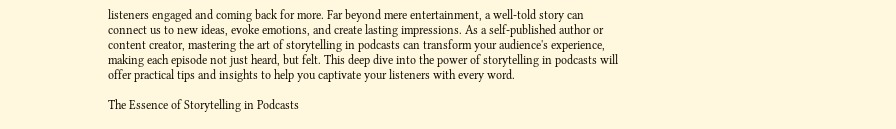listeners engaged and coming back for more. Far beyond mere entertainment, a well-told story can connect us to new ideas, evoke emotions, and create lasting impressions. As a self-published author or content creator, mastering the art of storytelling in podcasts can transform your audience's experience, making each episode not just heard, but felt. This deep dive into the power of storytelling in podcasts will offer practical tips and insights to help you captivate your listeners with every word.

The Essence of Storytelling in Podcasts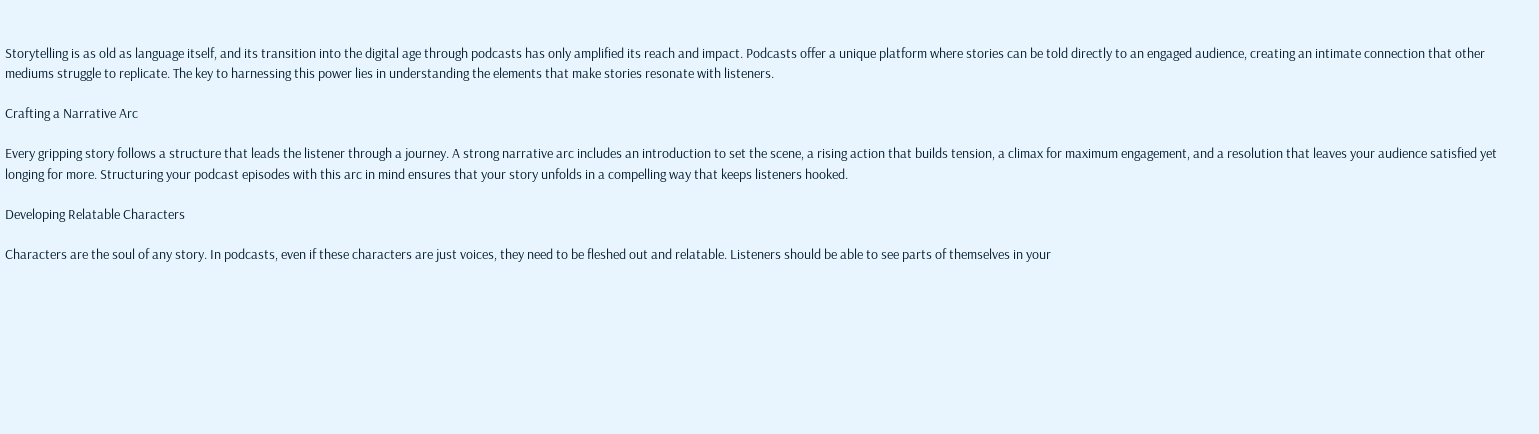Storytelling is as old as language itself, and its transition into the digital age through podcasts has only amplified its reach and impact. Podcasts offer a unique platform where stories can be told directly to an engaged audience, creating an intimate connection that other mediums struggle to replicate. The key to harnessing this power lies in understanding the elements that make stories resonate with listeners.

Crafting a Narrative Arc

Every gripping story follows a structure that leads the listener through a journey. A strong narrative arc includes an introduction to set the scene, a rising action that builds tension, a climax for maximum engagement, and a resolution that leaves your audience satisfied yet longing for more. Structuring your podcast episodes with this arc in mind ensures that your story unfolds in a compelling way that keeps listeners hooked.

Developing Relatable Characters

Characters are the soul of any story. In podcasts, even if these characters are just voices, they need to be fleshed out and relatable. Listeners should be able to see parts of themselves in your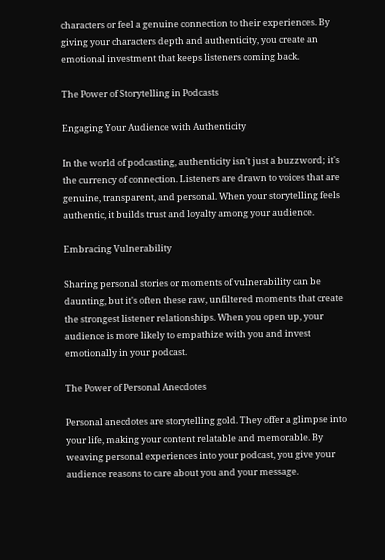characters or feel a genuine connection to their experiences. By giving your characters depth and authenticity, you create an emotional investment that keeps listeners coming back.

The Power of Storytelling in Podcasts

Engaging Your Audience with Authenticity

In the world of podcasting, authenticity isn't just a buzzword; it's the currency of connection. Listeners are drawn to voices that are genuine, transparent, and personal. When your storytelling feels authentic, it builds trust and loyalty among your audience.

Embracing Vulnerability

Sharing personal stories or moments of vulnerability can be daunting, but it's often these raw, unfiltered moments that create the strongest listener relationships. When you open up, your audience is more likely to empathize with you and invest emotionally in your podcast.

The Power of Personal Anecdotes

Personal anecdotes are storytelling gold. They offer a glimpse into your life, making your content relatable and memorable. By weaving personal experiences into your podcast, you give your audience reasons to care about you and your message.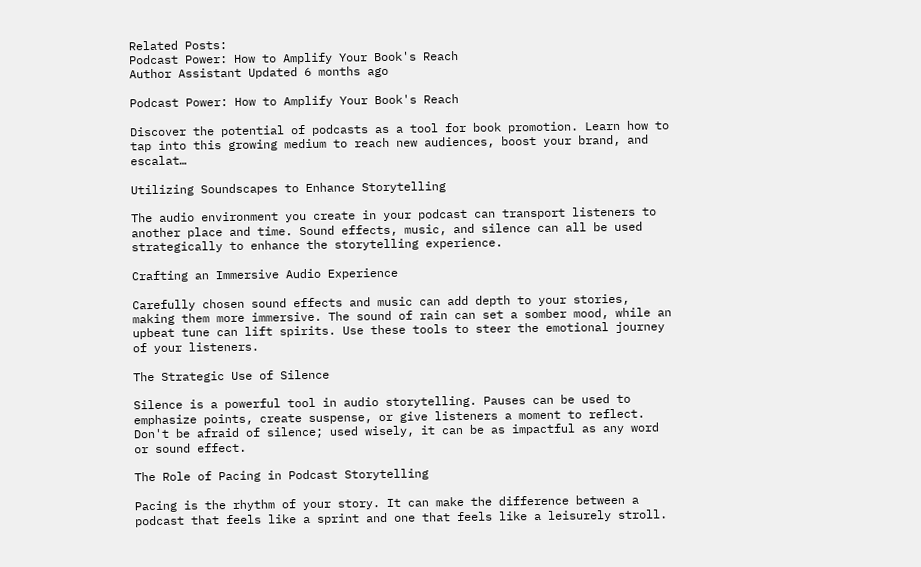Related Posts:
Podcast Power: How to Amplify Your Book's Reach
Author Assistant Updated 6 months ago

Podcast Power: How to Amplify Your Book's Reach

Discover the potential of podcasts as a tool for book promotion. Learn how to tap into this growing medium to reach new audiences, boost your brand, and escalat…

Utilizing Soundscapes to Enhance Storytelling

The audio environment you create in your podcast can transport listeners to another place and time. Sound effects, music, and silence can all be used strategically to enhance the storytelling experience.

Crafting an Immersive Audio Experience

Carefully chosen sound effects and music can add depth to your stories, making them more immersive. The sound of rain can set a somber mood, while an upbeat tune can lift spirits. Use these tools to steer the emotional journey of your listeners.

The Strategic Use of Silence

Silence is a powerful tool in audio storytelling. Pauses can be used to emphasize points, create suspense, or give listeners a moment to reflect. Don't be afraid of silence; used wisely, it can be as impactful as any word or sound effect.

The Role of Pacing in Podcast Storytelling

Pacing is the rhythm of your story. It can make the difference between a podcast that feels like a sprint and one that feels like a leisurely stroll.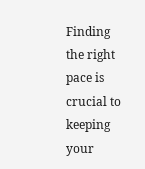Finding the right pace is crucial to keeping your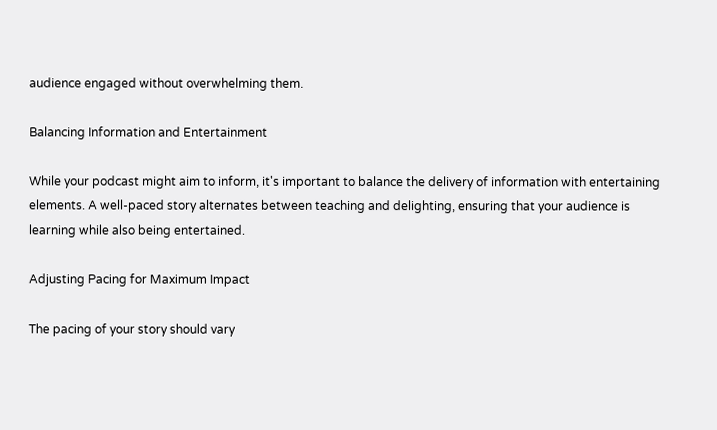audience engaged without overwhelming them.

Balancing Information and Entertainment

While your podcast might aim to inform, it's important to balance the delivery of information with entertaining elements. A well-paced story alternates between teaching and delighting, ensuring that your audience is learning while also being entertained.

Adjusting Pacing for Maximum Impact

The pacing of your story should vary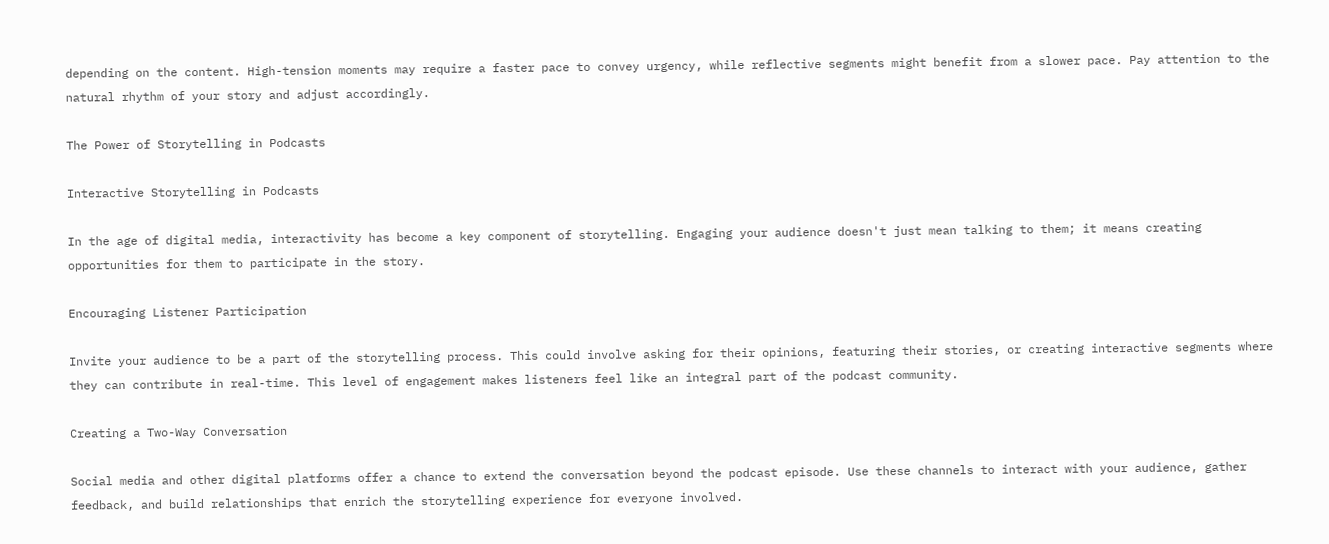depending on the content. High-tension moments may require a faster pace to convey urgency, while reflective segments might benefit from a slower pace. Pay attention to the natural rhythm of your story and adjust accordingly.

The Power of Storytelling in Podcasts

Interactive Storytelling in Podcasts

In the age of digital media, interactivity has become a key component of storytelling. Engaging your audience doesn't just mean talking to them; it means creating opportunities for them to participate in the story.

Encouraging Listener Participation

Invite your audience to be a part of the storytelling process. This could involve asking for their opinions, featuring their stories, or creating interactive segments where they can contribute in real-time. This level of engagement makes listeners feel like an integral part of the podcast community.

Creating a Two-Way Conversation

Social media and other digital platforms offer a chance to extend the conversation beyond the podcast episode. Use these channels to interact with your audience, gather feedback, and build relationships that enrich the storytelling experience for everyone involved.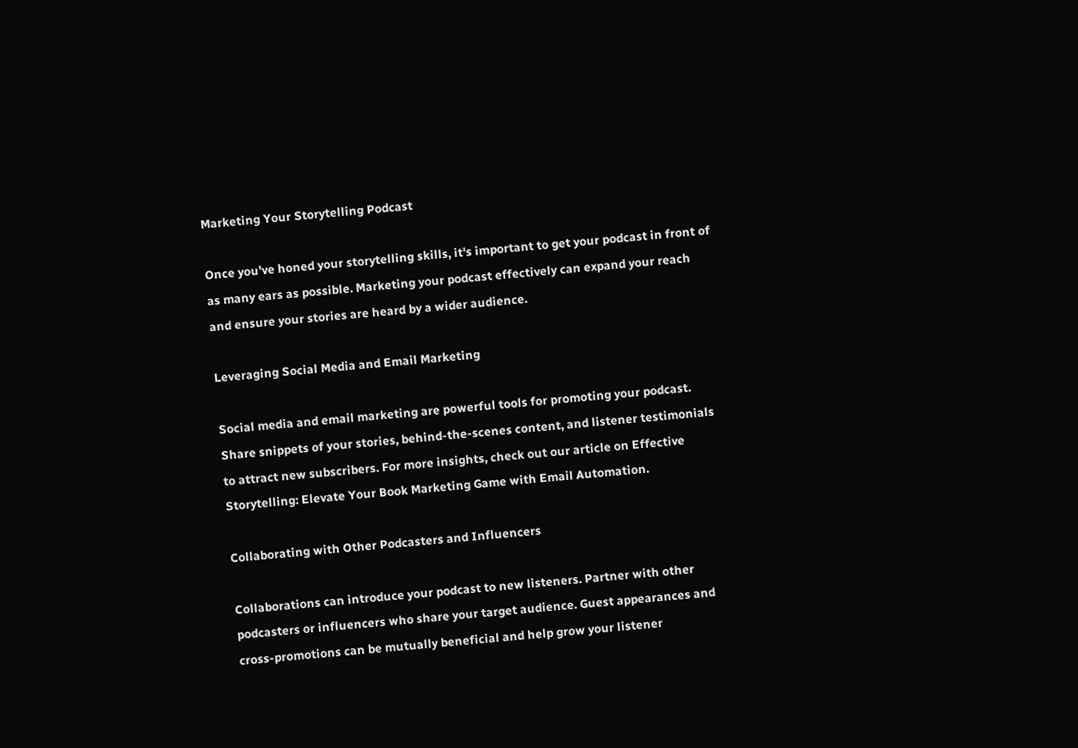Marketing Your Storytelling Podcast

Once you've honed your storytelling skills, it's important to get your podcast in front of as many ears as possible. Marketing your podcast effectively can expand your reach and ensure your stories are heard by a wider audience.

Leveraging Social Media and Email Marketing

Social media and email marketing are powerful tools for promoting your podcast. Share snippets of your stories, behind-the-scenes content, and listener testimonials to attract new subscribers. For more insights, check out our article on Effective Storytelling: Elevate Your Book Marketing Game with Email Automation.

Collaborating with Other Podcasters and Influencers

Collaborations can introduce your podcast to new listeners. Partner with other podcasters or influencers who share your target audience. Guest appearances and cross-promotions can be mutually beneficial and help grow your listener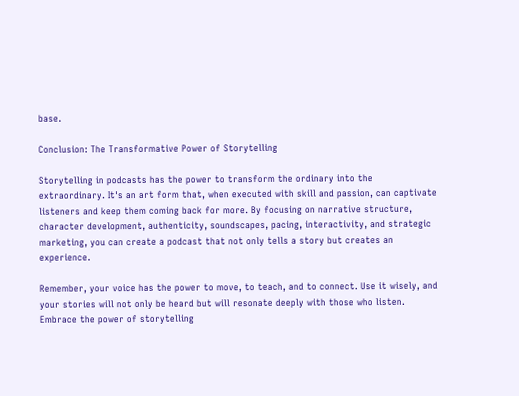base.

Conclusion: The Transformative Power of Storytelling

Storytelling in podcasts has the power to transform the ordinary into the extraordinary. It's an art form that, when executed with skill and passion, can captivate listeners and keep them coming back for more. By focusing on narrative structure, character development, authenticity, soundscapes, pacing, interactivity, and strategic marketing, you can create a podcast that not only tells a story but creates an experience.

Remember, your voice has the power to move, to teach, and to connect. Use it wisely, and your stories will not only be heard but will resonate deeply with those who listen. Embrace the power of storytelling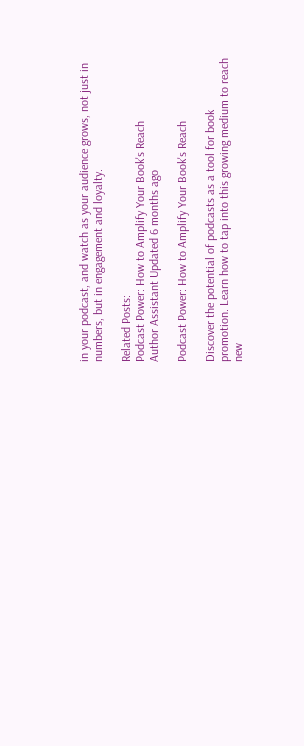in your podcast, and watch as your audience grows, not just in numbers, but in engagement and loyalty.

Related Posts:
Podcast Power: How to Amplify Your Book's Reach
Author Assistant Updated 6 months ago

Podcast Power: How to Amplify Your Book's Reach

Discover the potential of podcasts as a tool for book promotion. Learn how to tap into this growing medium to reach new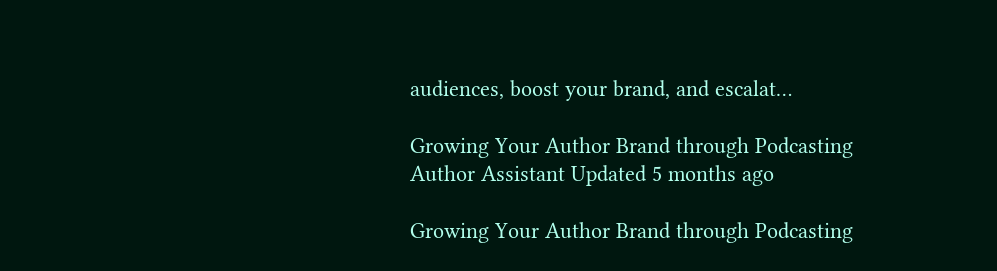audiences, boost your brand, and escalat…

Growing Your Author Brand through Podcasting
Author Assistant Updated 5 months ago

Growing Your Author Brand through Podcasting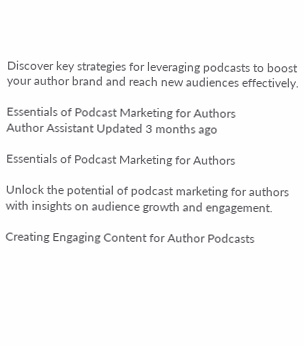Discover key strategies for leveraging podcasts to boost your author brand and reach new audiences effectively.

Essentials of Podcast Marketing for Authors
Author Assistant Updated 3 months ago

Essentials of Podcast Marketing for Authors

Unlock the potential of podcast marketing for authors with insights on audience growth and engagement.

Creating Engaging Content for Author Podcasts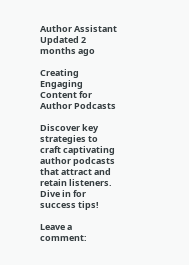Author Assistant Updated 2 months ago

Creating Engaging Content for Author Podcasts

Discover key strategies to craft captivating author podcasts that attract and retain listeners. Dive in for success tips!

Leave a comment: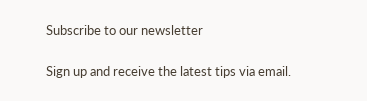Subscribe to our newsletter

Sign up and receive the latest tips via email.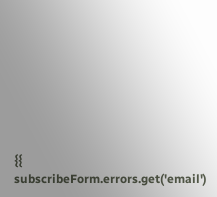{{ subscribeForm.errors.get('email')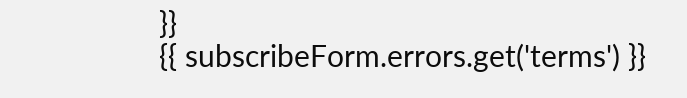}}
{{ subscribeForm.errors.get('terms') }}